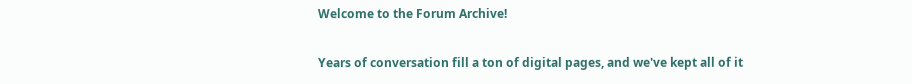Welcome to the Forum Archive!

Years of conversation fill a ton of digital pages, and we've kept all of it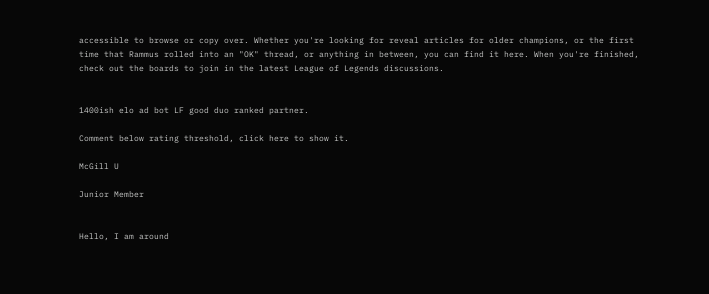accessible to browse or copy over. Whether you're looking for reveal articles for older champions, or the first time that Rammus rolled into an "OK" thread, or anything in between, you can find it here. When you're finished, check out the boards to join in the latest League of Legends discussions.


1400ish elo ad bot LF good duo ranked partner.

Comment below rating threshold, click here to show it.

McGill U

Junior Member


Hello, I am around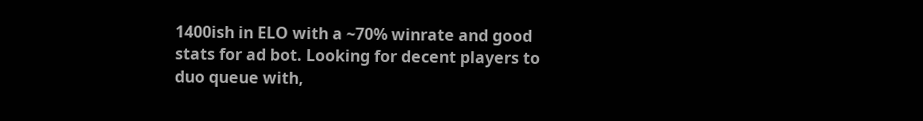1400ish in ELO with a ~70% winrate and good stats for ad bot. Looking for decent players to duo queue with,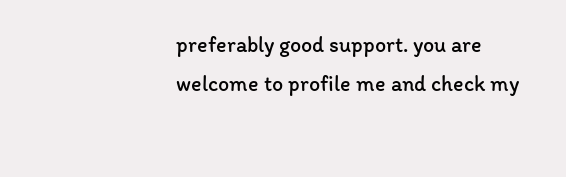preferably good support. you are welcome to profile me and check my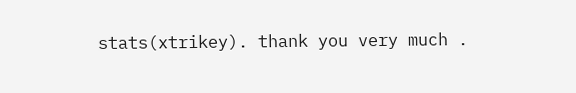stats(xtrikey). thank you very much .